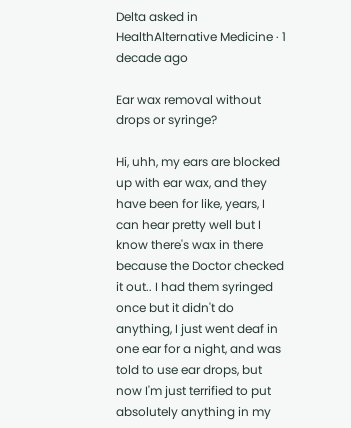Delta asked in HealthAlternative Medicine · 1 decade ago

Ear wax removal without drops or syringe?

Hi, uhh, my ears are blocked up with ear wax, and they have been for like, years, I can hear pretty well but I know there's wax in there because the Doctor checked it out.. I had them syringed once but it didn't do anything, I just went deaf in one ear for a night, and was told to use ear drops, but now I'm just terrified to put absolutely anything in my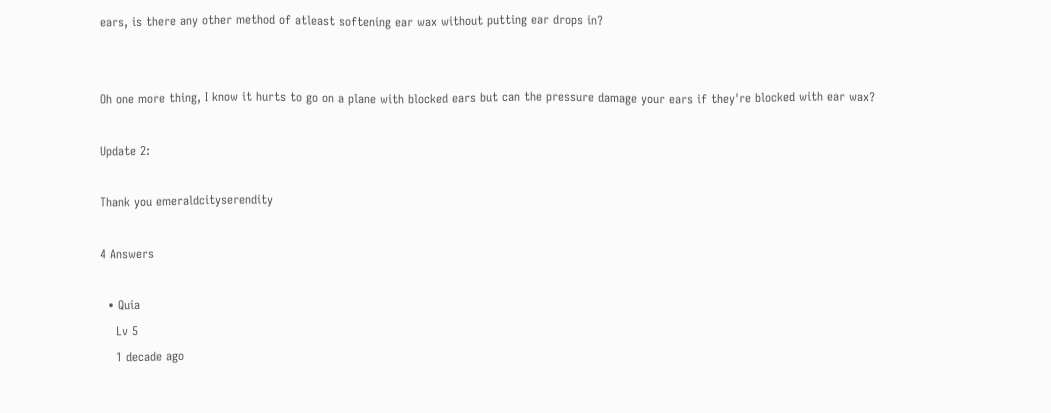ears, is there any other method of atleast softening ear wax without putting ear drops in?


Oh one more thing, I know it hurts to go on a plane with blocked ears but can the pressure damage your ears if they're blocked with ear wax?

Update 2:

Thank you emeraldcityserendity

4 Answers

  • Quia
    Lv 5
    1 decade ago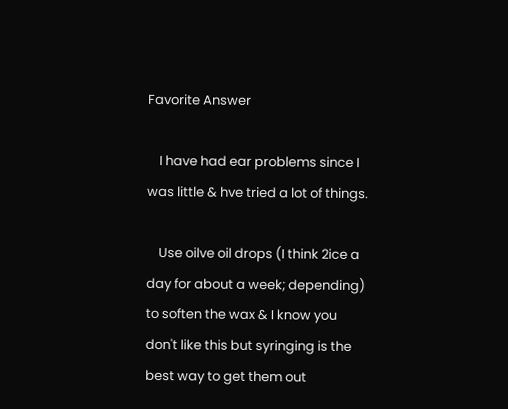Favorite Answer

    I have had ear problems since I was little & hve tried a lot of things.

    Use oilve oil drops (I think 2ice a day for about a week; depending) to soften the wax & I know you don't like this but syringing is the best way to get them out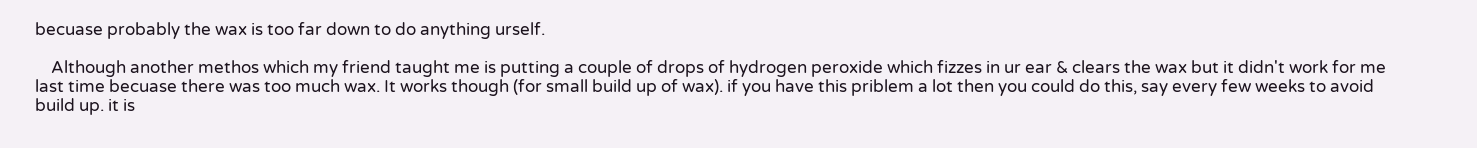becuase probably the wax is too far down to do anything urself.

    Although another methos which my friend taught me is putting a couple of drops of hydrogen peroxide which fizzes in ur ear & clears the wax but it didn't work for me last time becuase there was too much wax. It works though (for small build up of wax). if you have this priblem a lot then you could do this, say every few weeks to avoid build up. it is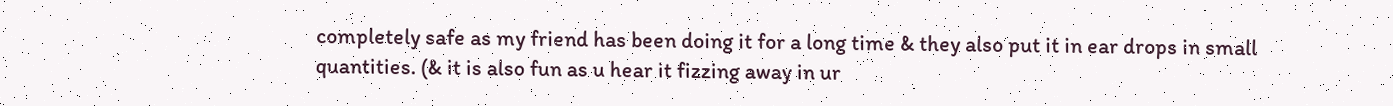completely safe as my friend has been doing it for a long time & they also put it in ear drops in small quantities. (& it is also fun as u hear it fizzing away in ur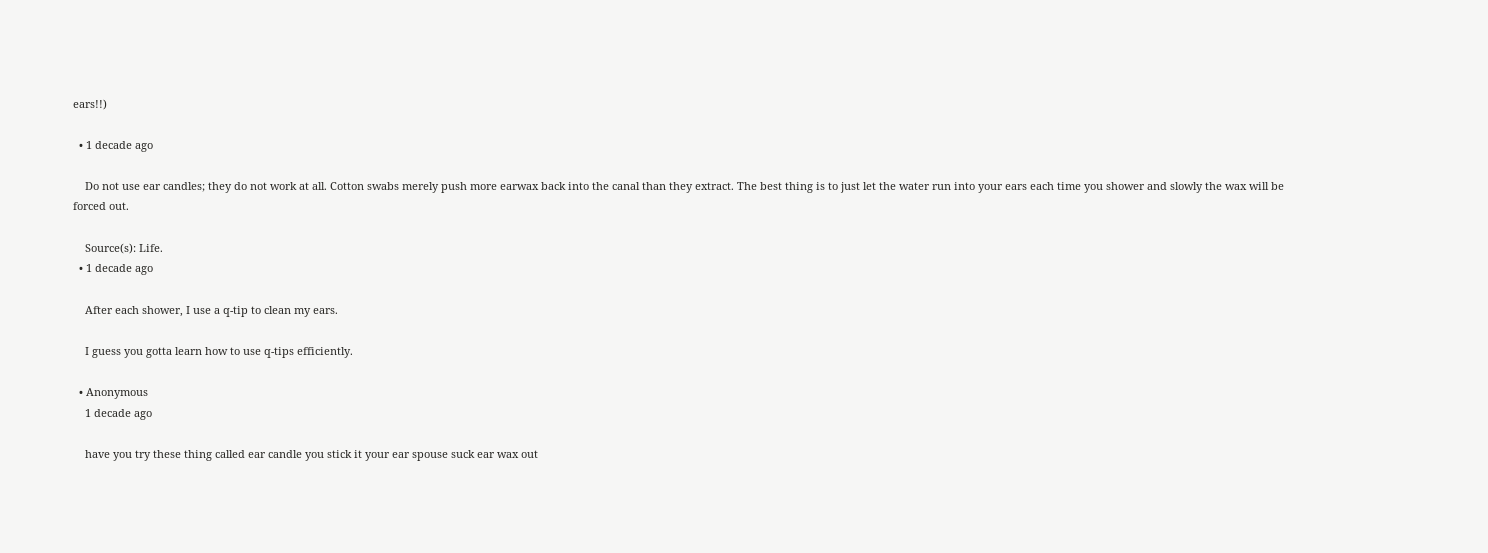ears!!)

  • 1 decade ago

    Do not use ear candles; they do not work at all. Cotton swabs merely push more earwax back into the canal than they extract. The best thing is to just let the water run into your ears each time you shower and slowly the wax will be forced out.

    Source(s): Life.
  • 1 decade ago

    After each shower, I use a q-tip to clean my ears.

    I guess you gotta learn how to use q-tips efficiently.

  • Anonymous
    1 decade ago

    have you try these thing called ear candle you stick it your ear spouse suck ear wax out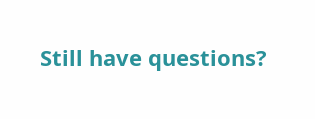Still have questions?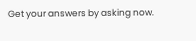Get your answers by asking now.